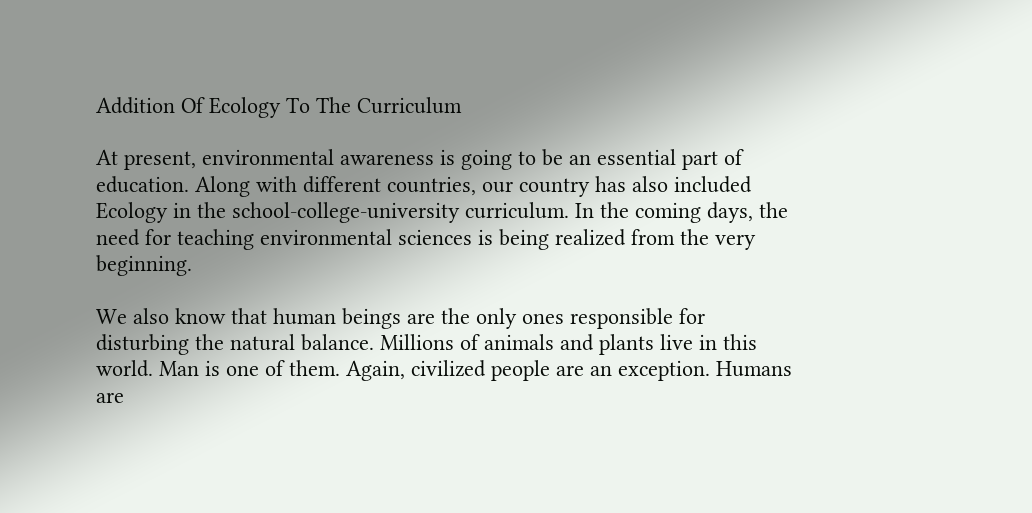Addition Of Ecology To The Curriculum

At present, environmental awareness is going to be an essential part of education. Along with different countries, our country has also included Ecology in the school-college-university curriculum. In the coming days, the need for teaching environmental sciences is being realized from the very beginning.

We also know that human beings are the only ones responsible for disturbing the natural balance. Millions of animals and plants live in this world. Man is one of them. Again, civilized people are an exception. Humans are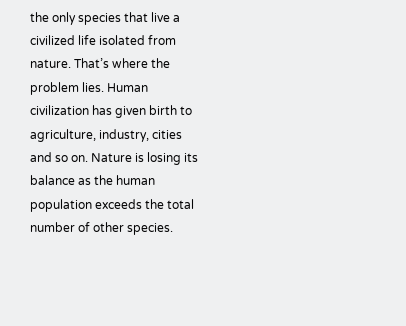the only species that live a civilized life isolated from nature. That’s where the problem lies. Human civilization has given birth to agriculture, industry, cities and so on. Nature is losing its balance as the human population exceeds the total number of other species.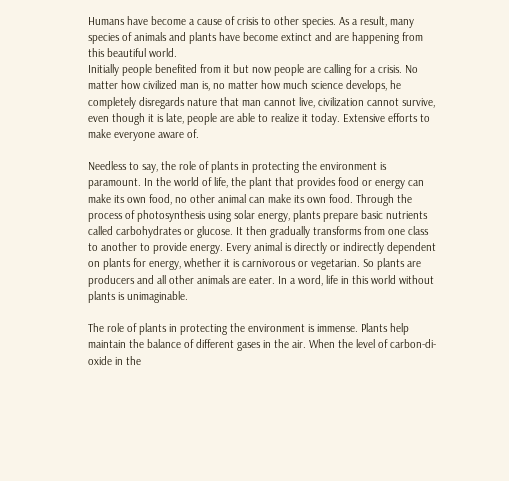Humans have become a cause of crisis to other species. As a result, many species of animals and plants have become extinct and are happening from this beautiful world.
Initially people benefited from it but now people are calling for a crisis. No matter how civilized man is, no matter how much science develops, he completely disregards nature that man cannot live, civilization cannot survive, even though it is late, people are able to realize it today. Extensive efforts to make everyone aware of.

Needless to say, the role of plants in protecting the environment is paramount. In the world of life, the plant that provides food or energy can make its own food, no other animal can make its own food. Through the process of photosynthesis using solar energy, plants prepare basic nutrients called carbohydrates or glucose. It then gradually transforms from one class to another to provide energy. Every animal is directly or indirectly dependent on plants for energy, whether it is carnivorous or vegetarian. So plants are producers and all other animals are eater. In a word, life in this world without plants is unimaginable.

The role of plants in protecting the environment is immense. Plants help maintain the balance of different gases in the air. When the level of carbon-di-oxide in the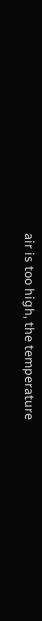air is too high, the temperature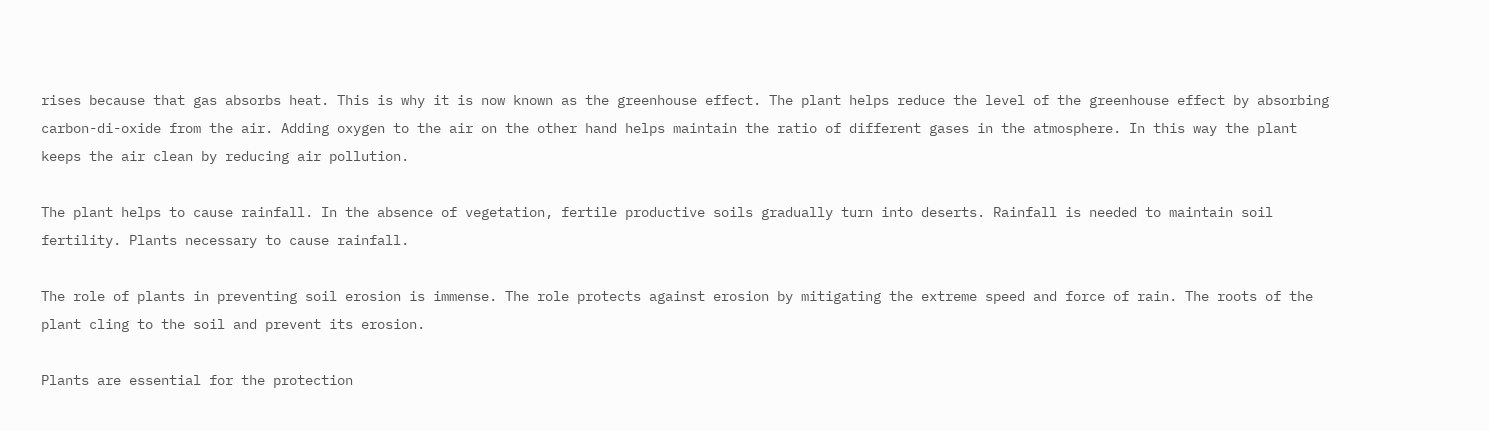rises because that gas absorbs heat. This is why it is now known as the greenhouse effect. The plant helps reduce the level of the greenhouse effect by absorbing carbon-di-oxide from the air. Adding oxygen to the air on the other hand helps maintain the ratio of different gases in the atmosphere. In this way the plant keeps the air clean by reducing air pollution.

The plant helps to cause rainfall. In the absence of vegetation, fertile productive soils gradually turn into deserts. Rainfall is needed to maintain soil fertility. Plants necessary to cause rainfall.

The role of plants in preventing soil erosion is immense. The role protects against erosion by mitigating the extreme speed and force of rain. The roots of the plant cling to the soil and prevent its erosion.

Plants are essential for the protection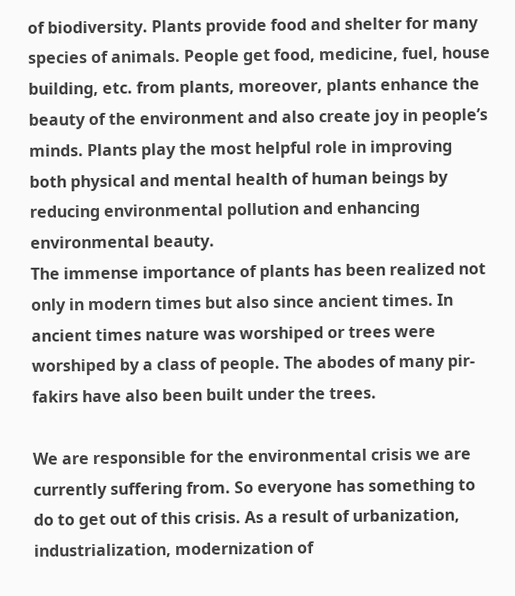of biodiversity. Plants provide food and shelter for many species of animals. People get food, medicine, fuel, house building, etc. from plants, moreover, plants enhance the beauty of the environment and also create joy in people’s minds. Plants play the most helpful role in improving both physical and mental health of human beings by reducing environmental pollution and enhancing environmental beauty.
The immense importance of plants has been realized not only in modern times but also since ancient times. In ancient times nature was worshiped or trees were worshiped by a class of people. The abodes of many pir-fakirs have also been built under the trees.

We are responsible for the environmental crisis we are currently suffering from. So everyone has something to do to get out of this crisis. As a result of urbanization, industrialization, modernization of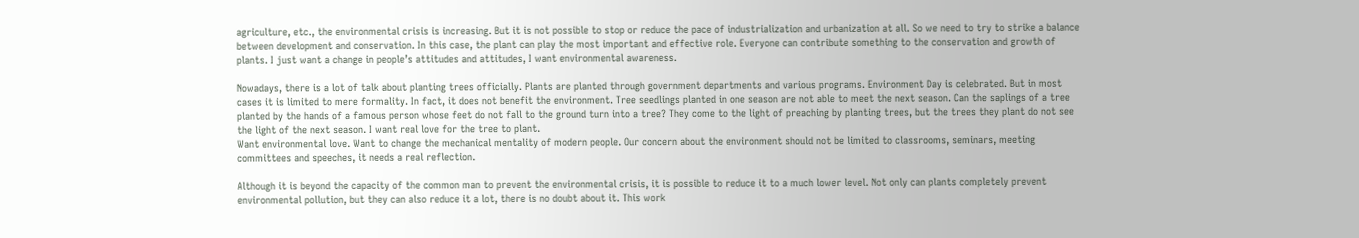agriculture, etc., the environmental crisis is increasing. But it is not possible to stop or reduce the pace of industrialization and urbanization at all. So we need to try to strike a balance between development and conservation. In this case, the plant can play the most important and effective role. Everyone can contribute something to the conservation and growth of plants. I just want a change in people’s attitudes and attitudes, I want environmental awareness.

Nowadays, there is a lot of talk about planting trees officially. Plants are planted through government departments and various programs. Environment Day is celebrated. But in most cases it is limited to mere formality. In fact, it does not benefit the environment. Tree seedlings planted in one season are not able to meet the next season. Can the saplings of a tree planted by the hands of a famous person whose feet do not fall to the ground turn into a tree? They come to the light of preaching by planting trees, but the trees they plant do not see the light of the next season. I want real love for the tree to plant.
Want environmental love. Want to change the mechanical mentality of modern people. Our concern about the environment should not be limited to classrooms, seminars, meeting committees and speeches, it needs a real reflection.

Although it is beyond the capacity of the common man to prevent the environmental crisis, it is possible to reduce it to a much lower level. Not only can plants completely prevent environmental pollution, but they can also reduce it a lot, there is no doubt about it. This work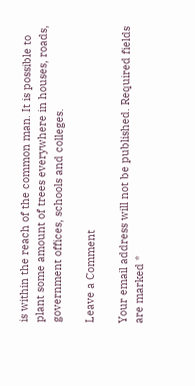is within the reach of the common man. It is possible to plant some amount of trees everywhere in houses, roads, government offices, schools and colleges.

Leave a Comment

Your email address will not be published. Required fields are marked *